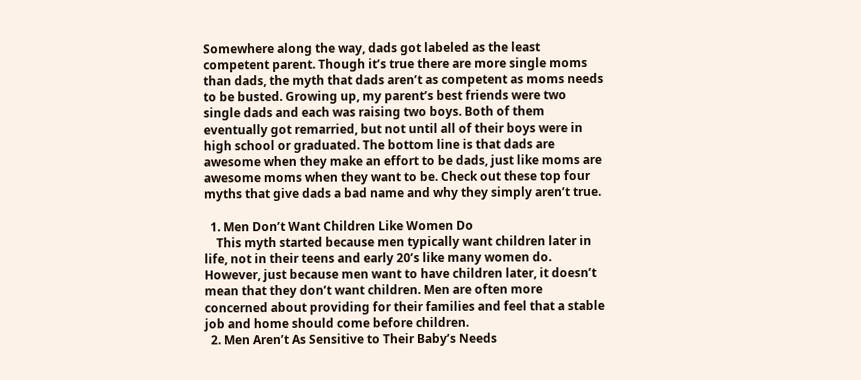Somewhere along the way, dads got labeled as the least competent parent. Though it’s true there are more single moms than dads, the myth that dads aren’t as competent as moms needs to be busted. Growing up, my parent’s best friends were two single dads and each was raising two boys. Both of them eventually got remarried, but not until all of their boys were in high school or graduated. The bottom line is that dads are awesome when they make an effort to be dads, just like moms are awesome moms when they want to be. Check out these top four myths that give dads a bad name and why they simply aren’t true.

  1. Men Don’t Want Children Like Women Do
    This myth started because men typically want children later in life, not in their teens and early 20’s like many women do. However, just because men want to have children later, it doesn’t mean that they don’t want children. Men are often more concerned about providing for their families and feel that a stable job and home should come before children.
  2. Men Aren’t As Sensitive to Their Baby’s Needs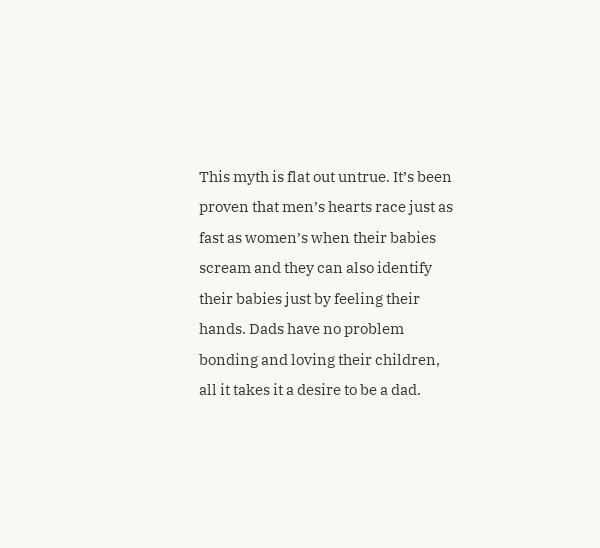This myth is flat out untrue. It’s been proven that men’s hearts race just as fast as women’s when their babies scream and they can also identify their babies just by feeling their hands. Dads have no problem bonding and loving their children, all it takes it a desire to be a dad.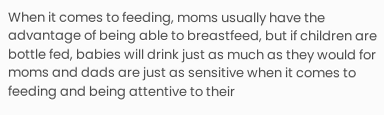When it comes to feeding, moms usually have the advantage of being able to breastfeed, but if children are bottle fed, babies will drink just as much as they would for moms and dads are just as sensitive when it comes to feeding and being attentive to their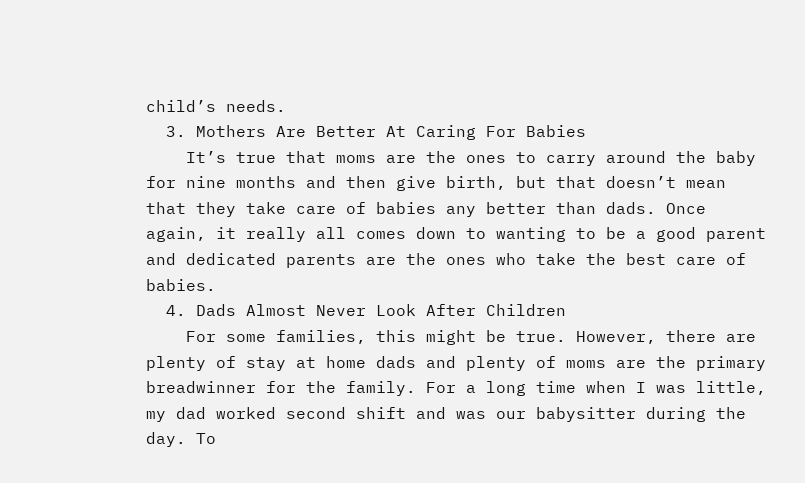child’s needs.
  3. Mothers Are Better At Caring For Babies
    It’s true that moms are the ones to carry around the baby for nine months and then give birth, but that doesn’t mean that they take care of babies any better than dads. Once again, it really all comes down to wanting to be a good parent and dedicated parents are the ones who take the best care of babies.
  4. Dads Almost Never Look After Children
    For some families, this might be true. However, there are plenty of stay at home dads and plenty of moms are the primary breadwinner for the family. For a long time when I was little, my dad worked second shift and was our babysitter during the day. To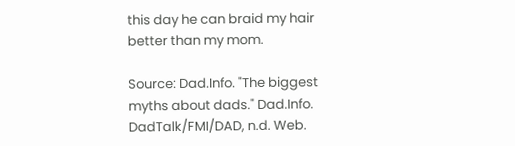this day he can braid my hair better than my mom.

Source: Dad.Info. "The biggest myths about dads." Dad.Info. DadTalk/FMI/DAD, n.d. Web.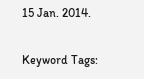15 Jan. 2014.

Keyword Tags: